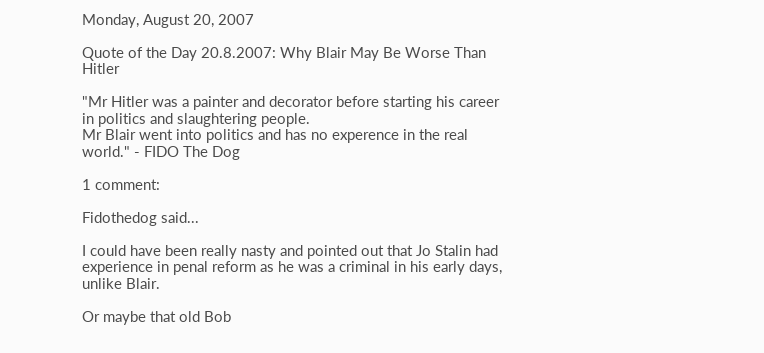Monday, August 20, 2007

Quote of the Day 20.8.2007: Why Blair May Be Worse Than Hitler

"Mr Hitler was a painter and decorator before starting his career in politics and slaughtering people.
Mr Blair went into politics and has no experence in the real world." - FIDO The Dog

1 comment:

Fidothedog said...

I could have been really nasty and pointed out that Jo Stalin had experience in penal reform as he was a criminal in his early days, unlike Blair.

Or maybe that old Bob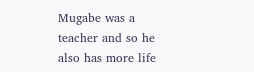Mugabe was a teacher and so he also has more life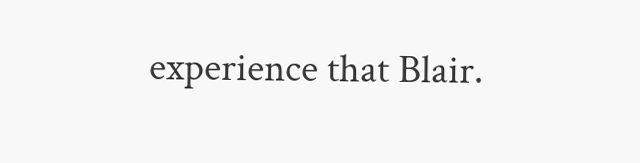experience that Blair.